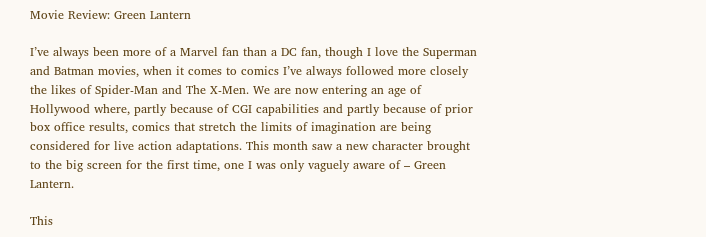Movie Review: Green Lantern

I’ve always been more of a Marvel fan than a DC fan, though I love the Superman and Batman movies, when it comes to comics I’ve always followed more closely the likes of Spider-Man and The X-Men. We are now entering an age of Hollywood where, partly because of CGI capabilities and partly because of prior box office results, comics that stretch the limits of imagination are being considered for live action adaptations. This month saw a new character brought to the big screen for the first time, one I was only vaguely aware of – Green Lantern.

This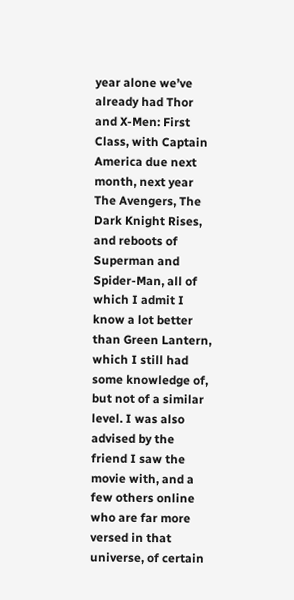year alone we’ve already had Thor and X-Men: First Class, with Captain America due next month, next year The Avengers, The Dark Knight Rises, and reboots of Superman and Spider-Man, all of which I admit I know a lot better than Green Lantern, which I still had some knowledge of, but not of a similar level. I was also advised by the friend I saw the movie with, and a few others online who are far more versed in that universe, of certain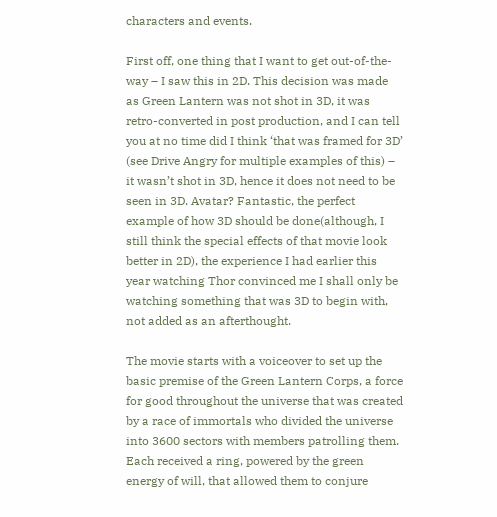characters and events.

First off, one thing that I want to get out-of-the-way – I saw this in 2D. This decision was made as Green Lantern was not shot in 3D, it was retro-converted in post production, and I can tell you at no time did I think ‘that was framed for 3D’ (see Drive Angry for multiple examples of this) – it wasn’t shot in 3D, hence it does not need to be seen in 3D. Avatar? Fantastic, the perfect example of how 3D should be done(although, I still think the special effects of that movie look better in 2D), the experience I had earlier this year watching Thor convinced me I shall only be watching something that was 3D to begin with, not added as an afterthought.

The movie starts with a voiceover to set up the basic premise of the Green Lantern Corps, a force for good throughout the universe that was created by a race of immortals who divided the universe into 3600 sectors with members patrolling them. Each received a ring, powered by the green energy of will, that allowed them to conjure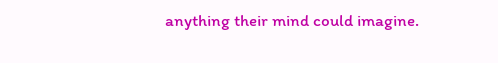anything their mind could imagine.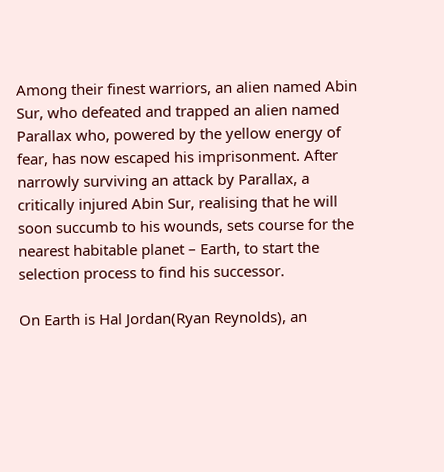Among their finest warriors, an alien named Abin Sur, who defeated and trapped an alien named Parallax who, powered by the yellow energy of fear, has now escaped his imprisonment. After narrowly surviving an attack by Parallax, a critically injured Abin Sur, realising that he will soon succumb to his wounds, sets course for the nearest habitable planet – Earth, to start the selection process to find his successor.

On Earth is Hal Jordan(Ryan Reynolds), an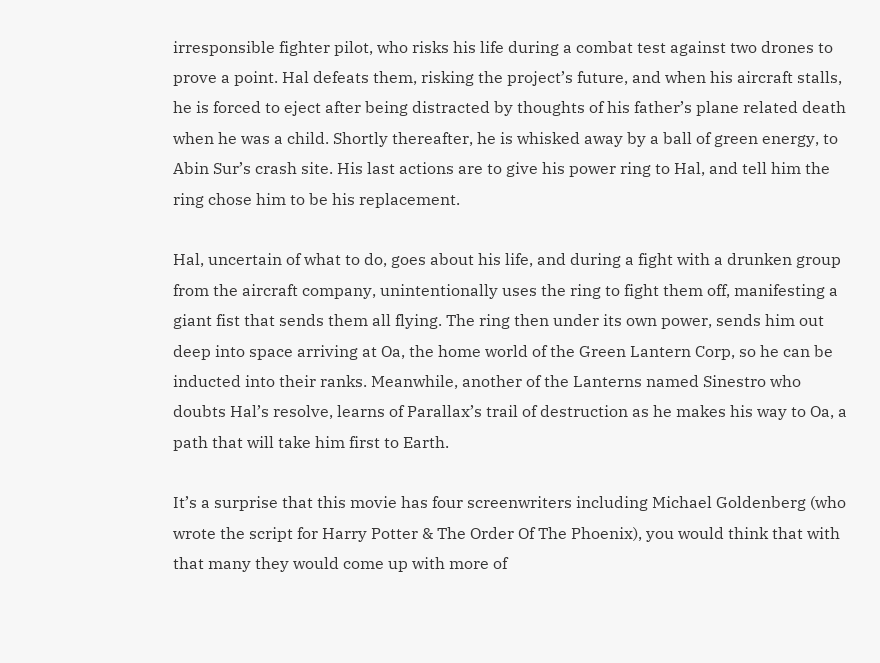irresponsible fighter pilot, who risks his life during a combat test against two drones to prove a point. Hal defeats them, risking the project’s future, and when his aircraft stalls, he is forced to eject after being distracted by thoughts of his father’s plane related death when he was a child. Shortly thereafter, he is whisked away by a ball of green energy, to Abin Sur’s crash site. His last actions are to give his power ring to Hal, and tell him the ring chose him to be his replacement.

Hal, uncertain of what to do, goes about his life, and during a fight with a drunken group from the aircraft company, unintentionally uses the ring to fight them off, manifesting a giant fist that sends them all flying. The ring then under its own power, sends him out deep into space arriving at Oa, the home world of the Green Lantern Corp, so he can be inducted into their ranks. Meanwhile, another of the Lanterns named Sinestro who doubts Hal’s resolve, learns of Parallax’s trail of destruction as he makes his way to Oa, a path that will take him first to Earth.

It’s a surprise that this movie has four screenwriters including Michael Goldenberg (who wrote the script for Harry Potter & The Order Of The Phoenix), you would think that with that many they would come up with more of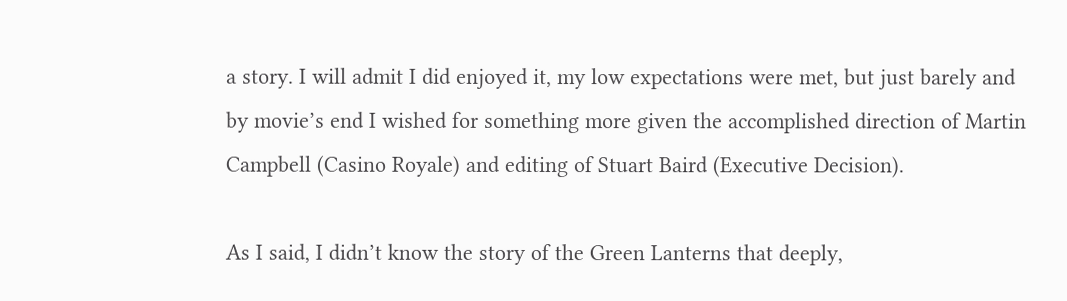a story. I will admit I did enjoyed it, my low expectations were met, but just barely and by movie’s end I wished for something more given the accomplished direction of Martin Campbell (Casino Royale) and editing of Stuart Baird (Executive Decision).

As I said, I didn’t know the story of the Green Lanterns that deeply,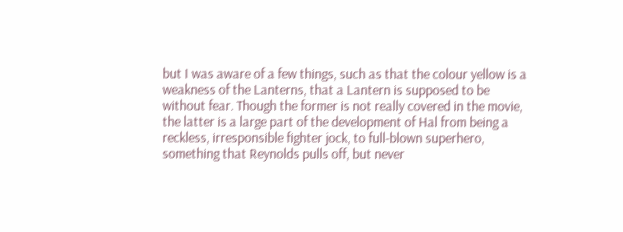but I was aware of a few things, such as that the colour yellow is a weakness of the Lanterns, that a Lantern is supposed to be without fear. Though the former is not really covered in the movie, the latter is a large part of the development of Hal from being a reckless, irresponsible fighter jock, to full-blown superhero, something that Reynolds pulls off, but never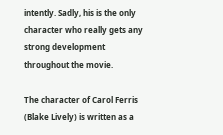intently. Sadly, his is the only character who really gets any strong development throughout the movie.

The character of Carol Ferris (Blake Lively) is written as a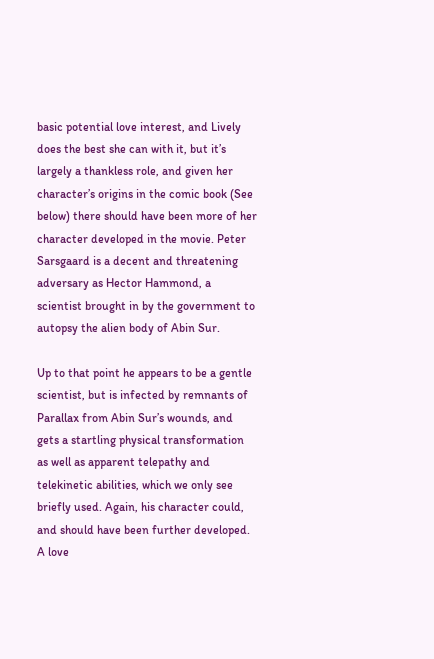basic potential love interest, and Lively does the best she can with it, but it’s largely a thankless role, and given her character’s origins in the comic book (See below) there should have been more of her character developed in the movie. Peter Sarsgaard is a decent and threatening adversary as Hector Hammond, a scientist brought in by the government to autopsy the alien body of Abin Sur.

Up to that point he appears to be a gentle scientist, but is infected by remnants of Parallax from Abin Sur’s wounds, and gets a startling physical transformation as well as apparent telepathy and telekinetic abilities, which we only see briefly used. Again, his character could, and should have been further developed. A love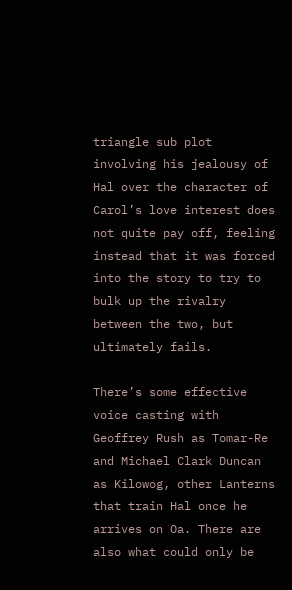triangle sub plot involving his jealousy of Hal over the character of Carol’s love interest does not quite pay off, feeling instead that it was forced into the story to try to bulk up the rivalry between the two, but ultimately fails.

There’s some effective voice casting with Geoffrey Rush as Tomar-Re and Michael Clark Duncan as Kilowog, other Lanterns that train Hal once he arrives on Oa. There are also what could only be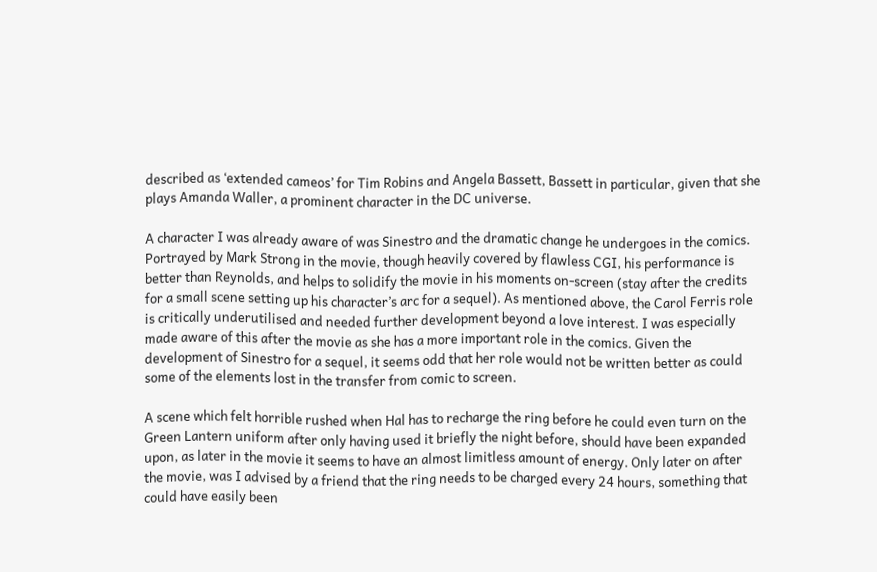described as ‘extended cameos’ for Tim Robins and Angela Bassett, Bassett in particular, given that she plays Amanda Waller, a prominent character in the DC universe.

A character I was already aware of was Sinestro and the dramatic change he undergoes in the comics. Portrayed by Mark Strong in the movie, though heavily covered by flawless CGI, his performance is better than Reynolds, and helps to solidify the movie in his moments on-screen (stay after the credits for a small scene setting up his character’s arc for a sequel). As mentioned above, the Carol Ferris role is critically underutilised and needed further development beyond a love interest. I was especially made aware of this after the movie as she has a more important role in the comics. Given the development of Sinestro for a sequel, it seems odd that her role would not be written better as could some of the elements lost in the transfer from comic to screen.

A scene which felt horrible rushed when Hal has to recharge the ring before he could even turn on the Green Lantern uniform after only having used it briefly the night before, should have been expanded upon, as later in the movie it seems to have an almost limitless amount of energy. Only later on after the movie, was I advised by a friend that the ring needs to be charged every 24 hours, something that could have easily been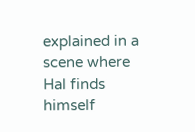explained in a scene where Hal finds himself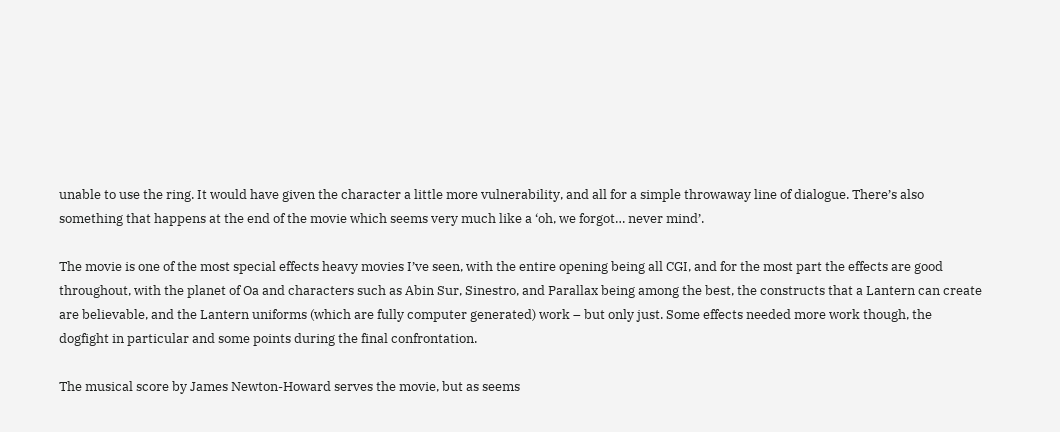unable to use the ring. It would have given the character a little more vulnerability, and all for a simple throwaway line of dialogue. There’s also something that happens at the end of the movie which seems very much like a ‘oh, we forgot… never mind’.

The movie is one of the most special effects heavy movies I’ve seen, with the entire opening being all CGI, and for the most part the effects are good throughout, with the planet of Oa and characters such as Abin Sur, Sinestro, and Parallax being among the best, the constructs that a Lantern can create are believable, and the Lantern uniforms (which are fully computer generated) work – but only just. Some effects needed more work though, the dogfight in particular and some points during the final confrontation.

The musical score by James Newton-Howard serves the movie, but as seems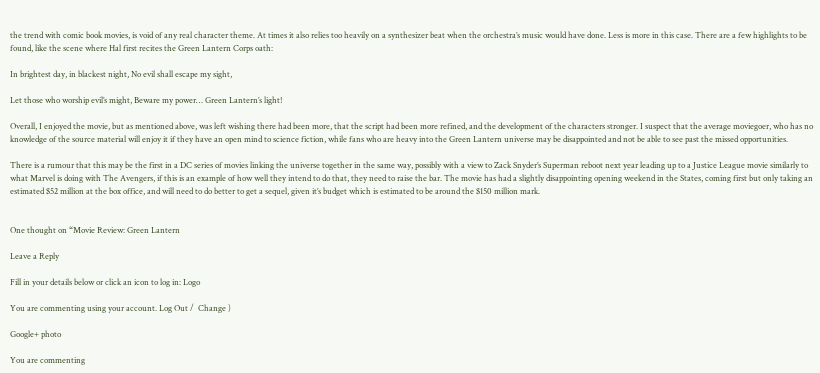the trend with comic book movies, is void of any real character theme. At times it also relies too heavily on a synthesizer beat when the orchestra’s music would have done. Less is more in this case. There are a few highlights to be found, like the scene where Hal first recites the Green Lantern Corps oath:

In brightest day, in blackest night, No evil shall escape my sight,

Let those who worship evil’s might, Beware my power… Green Lantern’s light!

Overall, I enjoyed the movie, but as mentioned above, was left wishing there had been more, that the script had been more refined, and the development of the characters stronger. I suspect that the average moviegoer, who has no knowledge of the source material will enjoy it if they have an open mind to science fiction, while fans who are heavy into the Green Lantern universe may be disappointed and not be able to see past the missed opportunities.

There is a rumour that this may be the first in a DC series of movies linking the universe together in the same way, possibly with a view to Zack Snyder’s Superman reboot next year leading up to a Justice League movie similarly to what Marvel is doing with The Avengers, if this is an example of how well they intend to do that, they need to raise the bar. The movie has had a slightly disappointing opening weekend in the States, coming first but only taking an estimated $52 million at the box office, and will need to do better to get a sequel, given it’s budget which is estimated to be around the $150 million mark.


One thought on “Movie Review: Green Lantern

Leave a Reply

Fill in your details below or click an icon to log in: Logo

You are commenting using your account. Log Out /  Change )

Google+ photo

You are commenting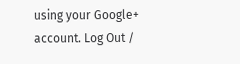using your Google+ account. Log Out /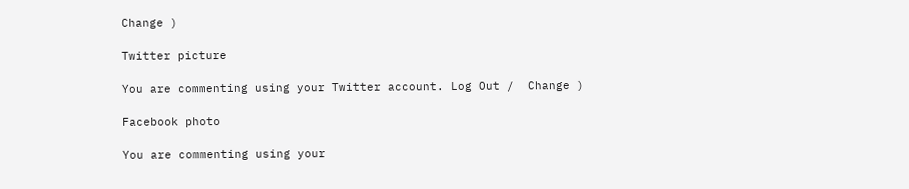Change )

Twitter picture

You are commenting using your Twitter account. Log Out /  Change )

Facebook photo

You are commenting using your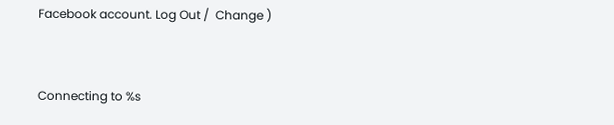Facebook account. Log Out /  Change )


Connecting to %s